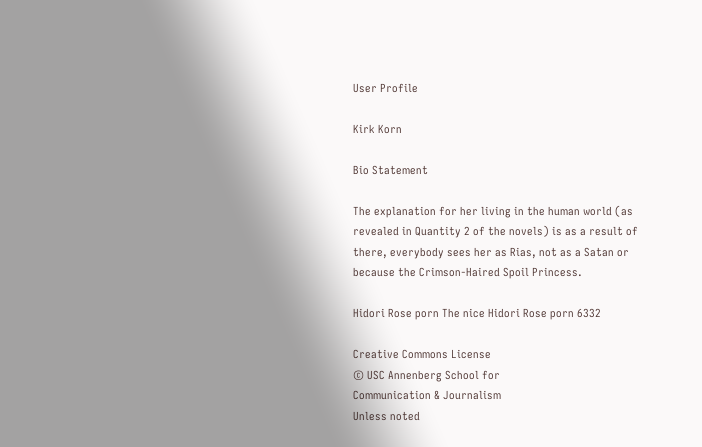User Profile

Kirk Korn

Bio Statement

The explanation for her living in the human world (as revealed in Quantity 2 of the novels) is as a result of there, everybody sees her as Rias, not as a Satan or because the Crimson-Haired Spoil Princess.

Hidori Rose porn The nice Hidori Rose porn 6332

Creative Commons License
© USC Annenberg School for
Communication & Journalism
Unless noted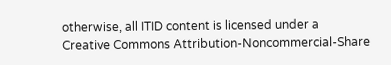otherwise, all ITID content is licensed under a
Creative Commons Attribution-Noncommercial-Share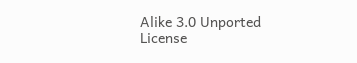Alike 3.0 Unported License